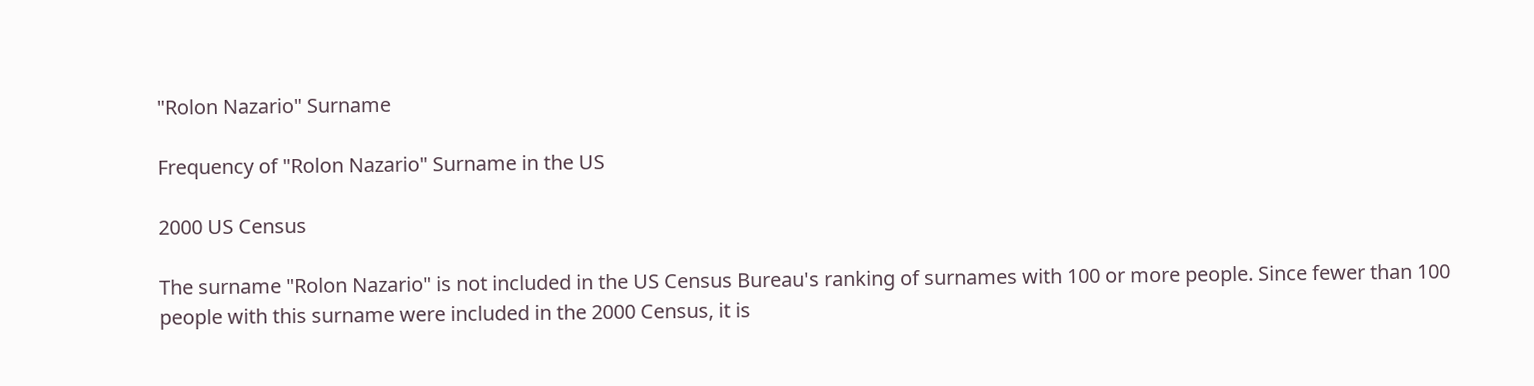"Rolon Nazario" Surname

Frequency of "Rolon Nazario" Surname in the US

2000 US Census

The surname "Rolon Nazario" is not included in the US Census Bureau's ranking of surnames with 100 or more people. Since fewer than 100 people with this surname were included in the 2000 Census, it is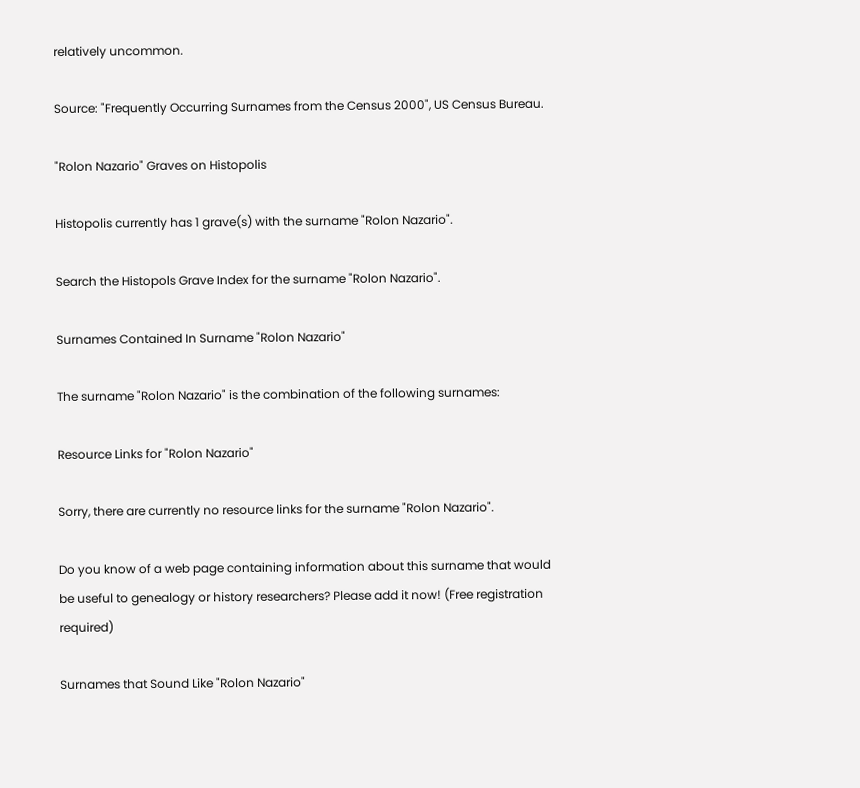relatively uncommon.

Source: "Frequently Occurring Surnames from the Census 2000", US Census Bureau.

"Rolon Nazario" Graves on Histopolis

Histopolis currently has 1 grave(s) with the surname "Rolon Nazario".

Search the Histopols Grave Index for the surname "Rolon Nazario".

Surnames Contained In Surname "Rolon Nazario"

The surname "Rolon Nazario" is the combination of the following surnames:

Resource Links for "Rolon Nazario"

Sorry, there are currently no resource links for the surname "Rolon Nazario".

Do you know of a web page containing information about this surname that would be useful to genealogy or history researchers? Please add it now! (Free registration required)

Surnames that Sound Like "Rolon Nazario"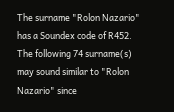The surname "Rolon Nazario" has a Soundex code of R452. The following 74 surname(s) may sound similar to "Rolon Nazario" since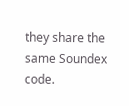they share the same Soundex code.